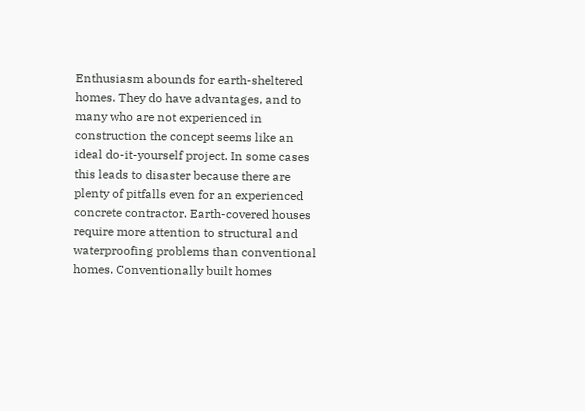Enthusiasm abounds for earth-sheltered homes. They do have advantages, and to many who are not experienced in construction the concept seems like an ideal do-it-yourself project. In some cases this leads to disaster because there are plenty of pitfalls even for an experienced concrete contractor. Earth-covered houses require more attention to structural and waterproofing problems than conventional homes. Conventionally built homes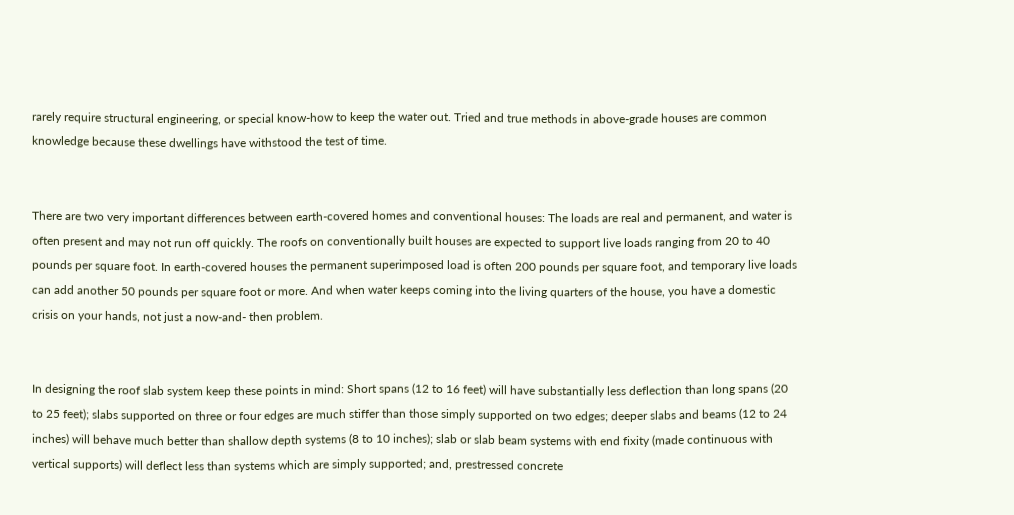rarely require structural engineering, or special know-how to keep the water out. Tried and true methods in above-grade houses are common knowledge because these dwellings have withstood the test of time.


There are two very important differences between earth-covered homes and conventional houses: The loads are real and permanent, and water is often present and may not run off quickly. The roofs on conventionally built houses are expected to support live loads ranging from 20 to 40 pounds per square foot. In earth-covered houses the permanent superimposed load is often 200 pounds per square foot, and temporary live loads can add another 50 pounds per square foot or more. And when water keeps coming into the living quarters of the house, you have a domestic crisis on your hands, not just a now-and- then problem.


In designing the roof slab system keep these points in mind: Short spans (12 to 16 feet) will have substantially less deflection than long spans (20 to 25 feet); slabs supported on three or four edges are much stiffer than those simply supported on two edges; deeper slabs and beams (12 to 24 inches) will behave much better than shallow depth systems (8 to 10 inches); slab or slab beam systems with end fixity (made continuous with vertical supports) will deflect less than systems which are simply supported; and, prestressed concrete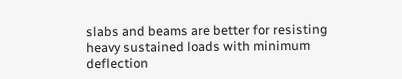slabs and beams are better for resisting heavy sustained loads with minimum deflection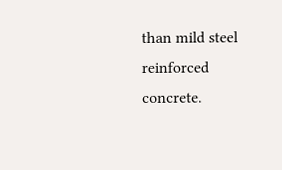than mild steel reinforced concrete.